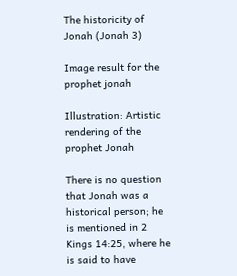The historicity of Jonah (Jonah 3)

Image result for the prophet jonah

Illustration: Artistic rendering of the prophet Jonah

There is no question that Jonah was a historical person; he is mentioned in 2 Kings 14:25, where he is said to have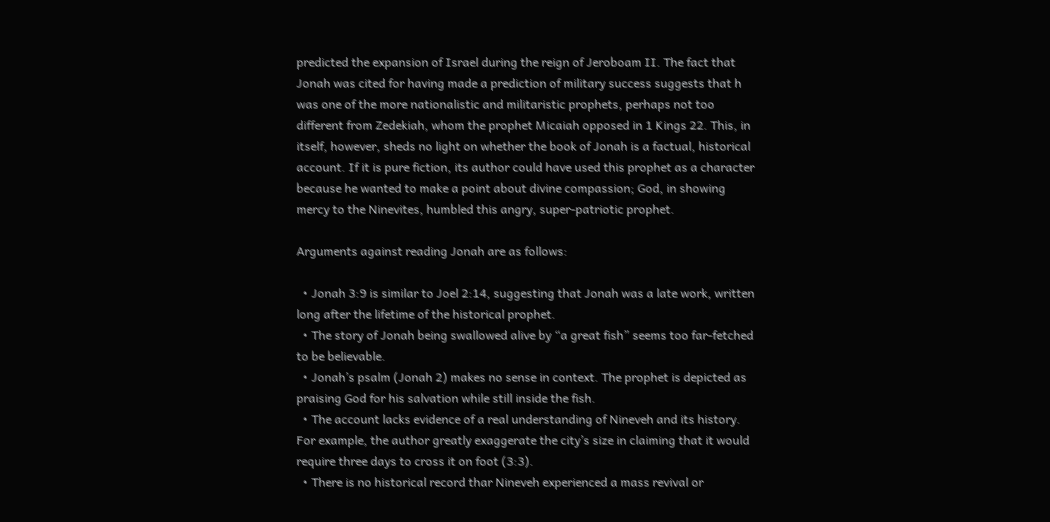predicted the expansion of Israel during the reign of Jeroboam II. The fact that Jonah was cited for having made a prediction of military success suggests that h was one of the more nationalistic and militaristic prophets, perhaps not too different from Zedekiah, whom the prophet Micaiah opposed in 1 Kings 22. This, in itself, however, sheds no light on whether the book of Jonah is a factual, historical account. If it is pure fiction, its author could have used this prophet as a character because he wanted to make a point about divine compassion; God, in showing mercy to the Ninevites, humbled this angry, super-patriotic prophet.

Arguments against reading Jonah are as follows:

  • Jonah 3:9 is similar to Joel 2:14, suggesting that Jonah was a late work, written long after the lifetime of the historical prophet.
  • The story of Jonah being swallowed alive by “a great fish” seems too far-fetched to be believable.
  • Jonah’s psalm (Jonah 2) makes no sense in context. The prophet is depicted as praising God for his salvation while still inside the fish.
  • The account lacks evidence of a real understanding of Nineveh and its history. For example, the author greatly exaggerate the city’s size in claiming that it would require three days to cross it on foot (3:3).
  • There is no historical record thar Nineveh experienced a mass revival or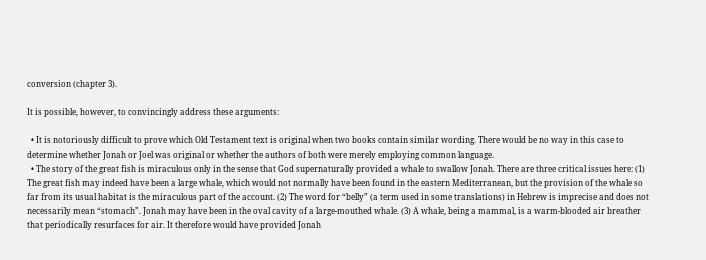conversion (chapter 3).

It is possible, however, to convincingly address these arguments:

  • It is notoriously difficult to prove which Old Testament text is original when two books contain similar wording. There would be no way in this case to determine whether Jonah or Joel was original or whether the authors of both were merely employing common language.
  • The story of the great fish is miraculous only in the sense that God supernaturally provided a whale to swallow Jonah. There are three critical issues here: (1) The great fish may indeed have been a large whale, which would not normally have been found in the eastern Mediterranean, but the provision of the whale so far from its usual habitat is the miraculous part of the account. (2) The word for “belly” (a term used in some translations) in Hebrew is imprecise and does not necessarily mean “stomach”. Jonah may have been in the oval cavity of a large-mouthed whale. (3) A whale, being a mammal, is a warm-blooded air breather that periodically resurfaces for air. It therefore would have provided Jonah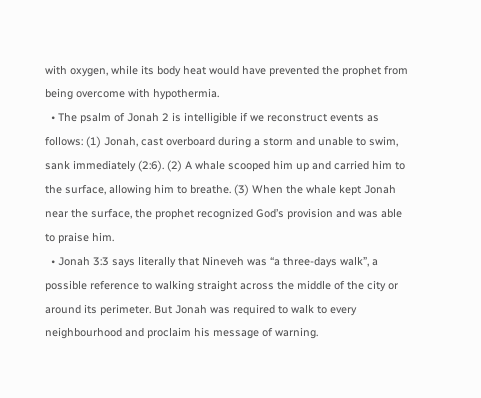with oxygen, while its body heat would have prevented the prophet from being overcome with hypothermia.
  • The psalm of Jonah 2 is intelligible if we reconstruct events as follows: (1) Jonah, cast overboard during a storm and unable to swim, sank immediately (2:6). (2) A whale scooped him up and carried him to the surface, allowing him to breathe. (3) When the whale kept Jonah near the surface, the prophet recognized God’s provision and was able to praise him.
  • Jonah 3:3 says literally that Nineveh was “a three-days walk”, a possible reference to walking straight across the middle of the city or around its perimeter. But Jonah was required to walk to every neighbourhood and proclaim his message of warning.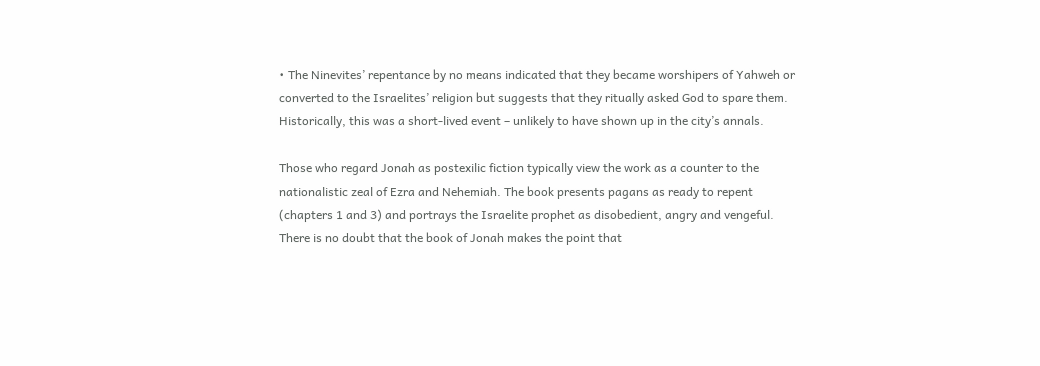• The Ninevites’ repentance by no means indicated that they became worshipers of Yahweh or converted to the Israelites’ religion but suggests that they ritually asked God to spare them. Historically, this was a short-lived event – unlikely to have shown up in the city’s annals.

Those who regard Jonah as postexilic fiction typically view the work as a counter to the nationalistic zeal of Ezra and Nehemiah. The book presents pagans as ready to repent (chapters 1 and 3) and portrays the Israelite prophet as disobedient, angry and vengeful. There is no doubt that the book of Jonah makes the point that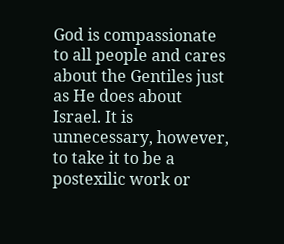God is compassionate to all people and cares about the Gentiles just as He does about Israel. It is unnecessary, however, to take it to be a postexilic work or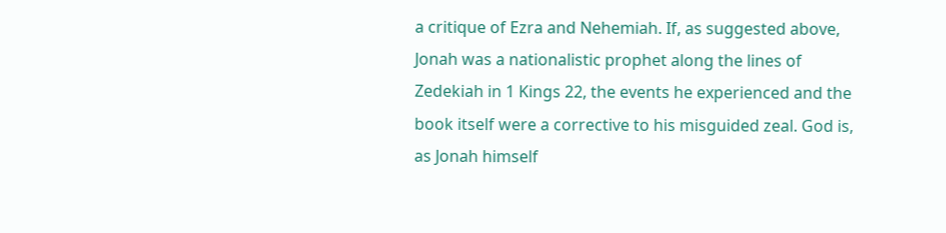a critique of Ezra and Nehemiah. If, as suggested above, Jonah was a nationalistic prophet along the lines of Zedekiah in 1 Kings 22, the events he experienced and the book itself were a corrective to his misguided zeal. God is, as Jonah himself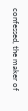confessed, the maker of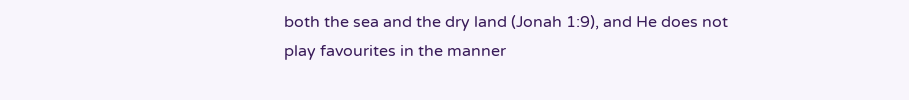both the sea and the dry land (Jonah 1:9), and He does not play favourites in the manner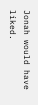Jonah would have liked.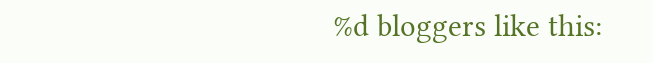%d bloggers like this: